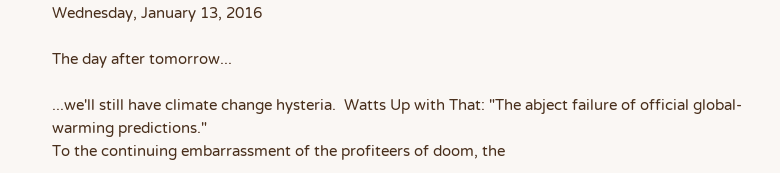Wednesday, January 13, 2016

The day after tomorrow...

...we'll still have climate change hysteria.  Watts Up with That: "The abject failure of official global-warming predictions."
To the continuing embarrassment of the profiteers of doom, the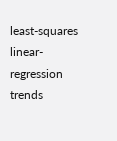least-squares linear-regression trends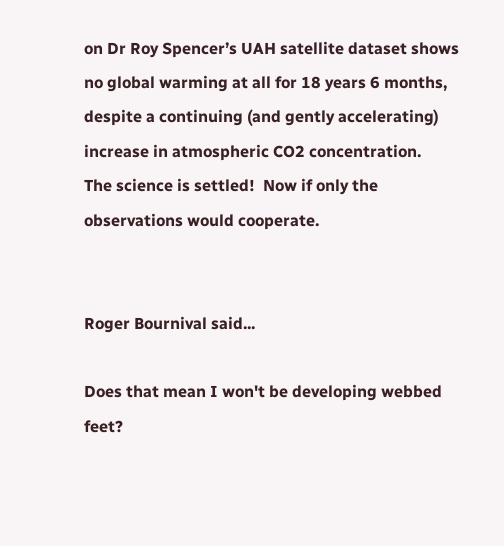on Dr Roy Spencer’s UAH satellite dataset shows no global warming at all for 18 years 6 months, despite a continuing (and gently accelerating) increase in atmospheric CO2 concentration.
The science is settled!  Now if only the observations would cooperate.


Roger Bournival said...

Does that mean I won't be developing webbed feet?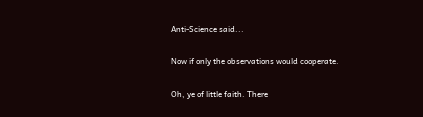Anti-Science said...

Now if only the observations would cooperate.

Oh, ye of little faith. There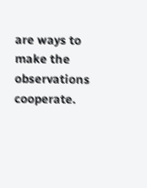are ways to make the observations cooperate.